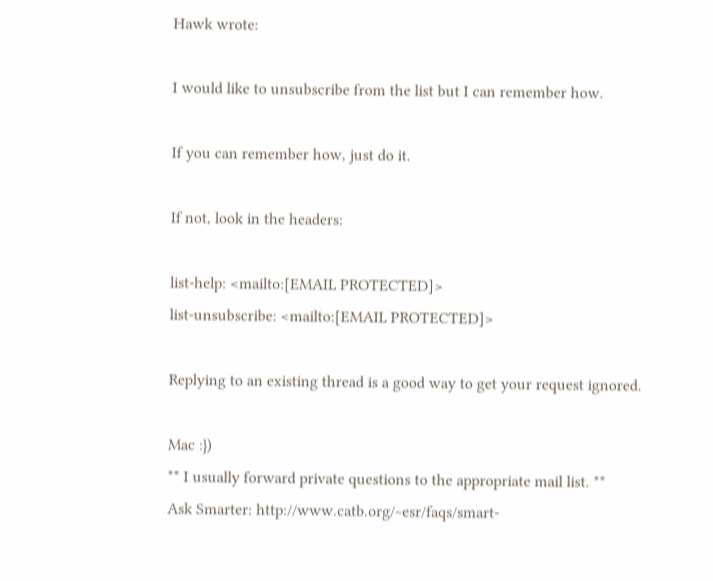Hawk wrote:

I would like to unsubscribe from the list but I can remember how.

If you can remember how, just do it.

If not, look in the headers:

list-help: <mailto:[EMAIL PROTECTED]>
list-unsubscribe: <mailto:[EMAIL PROTECTED]>

Replying to an existing thread is a good way to get your request ignored.

Mac :})
** I usually forward private questions to the appropriate mail list. **
Ask Smarter: http://www.catb.org/~esr/faqs/smart-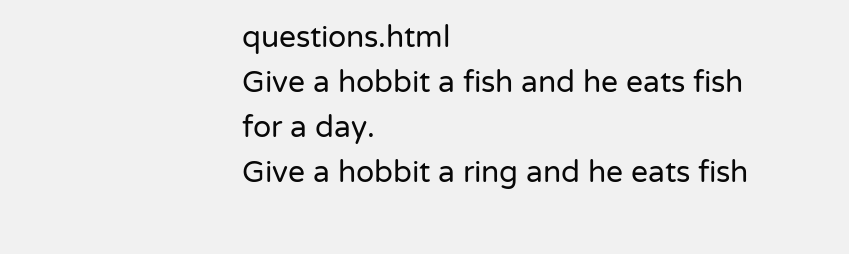questions.html
Give a hobbit a fish and he eats fish for a day.
Give a hobbit a ring and he eats fish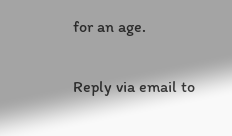for an age.

Reply via email to